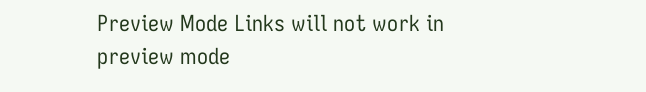Preview Mode Links will not work in preview mode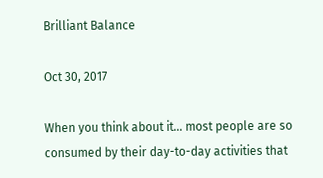Brilliant Balance

Oct 30, 2017

When you think about it… most people are so consumed by their day-to-day activities that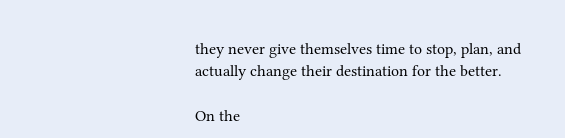they never give themselves time to stop, plan, and actually change their destination for the better.

On the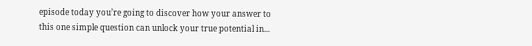episode today you’re going to discover how your answer to this one simple question can unlock your true potential in...